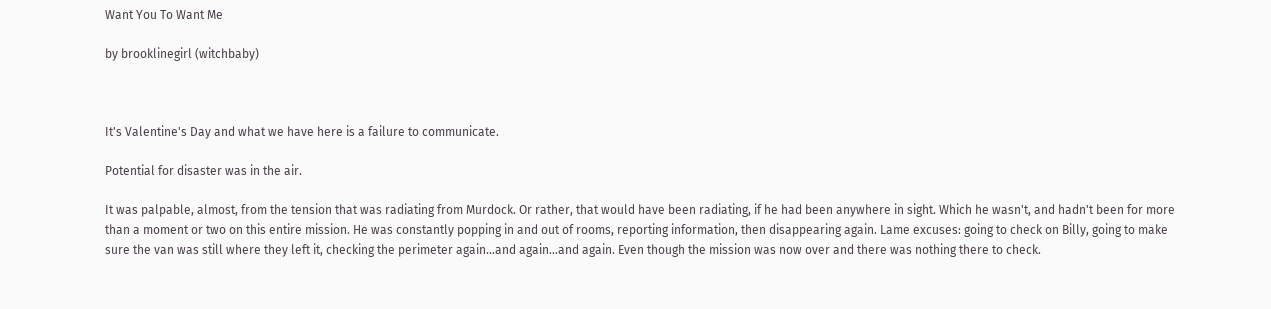Want You To Want Me

by brooklinegirl (witchbaby)



It's Valentine's Day and what we have here is a failure to communicate.

Potential for disaster was in the air.

It was palpable, almost, from the tension that was radiating from Murdock. Or rather, that would have been radiating, if he had been anywhere in sight. Which he wasn't, and hadn't been for more than a moment or two on this entire mission. He was constantly popping in and out of rooms, reporting information, then disappearing again. Lame excuses: going to check on Billy, going to make sure the van was still where they left it, checking the perimeter again…and again…and again. Even though the mission was now over and there was nothing there to check.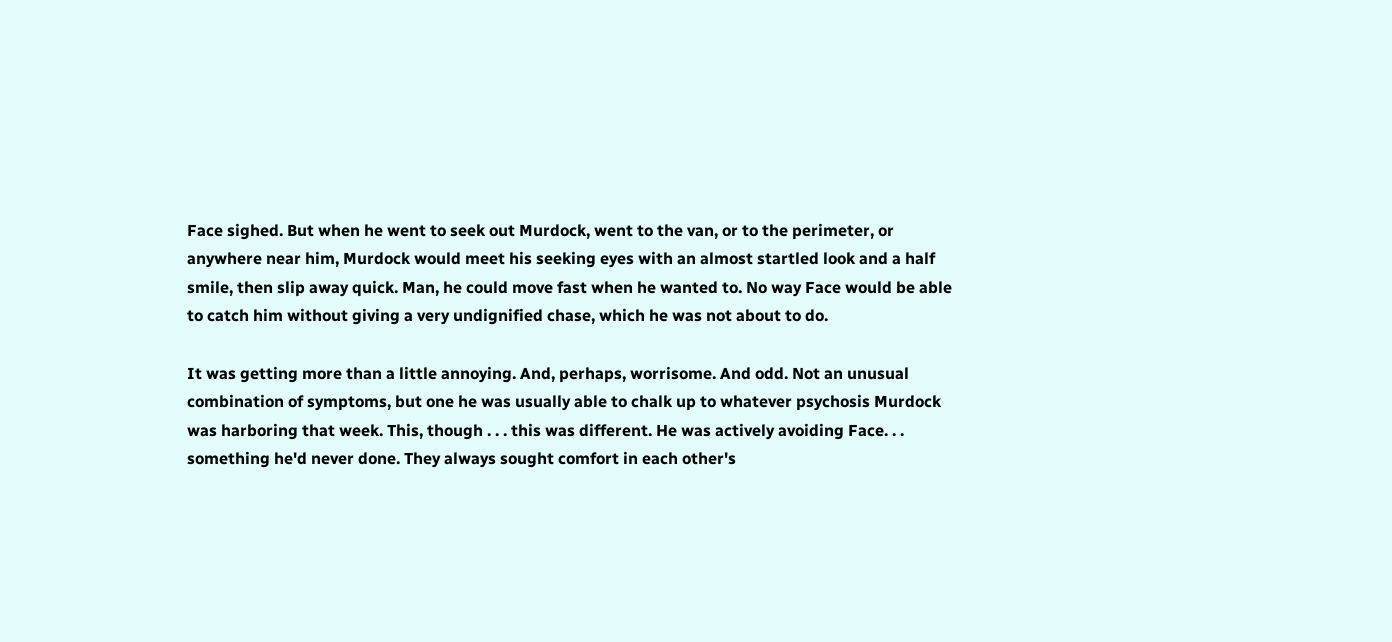Face sighed. But when he went to seek out Murdock, went to the van, or to the perimeter, or anywhere near him, Murdock would meet his seeking eyes with an almost startled look and a half smile, then slip away quick. Man, he could move fast when he wanted to. No way Face would be able to catch him without giving a very undignified chase, which he was not about to do.

It was getting more than a little annoying. And, perhaps, worrisome. And odd. Not an unusual combination of symptoms, but one he was usually able to chalk up to whatever psychosis Murdock was harboring that week. This, though . . . this was different. He was actively avoiding Face. . . something he'd never done. They always sought comfort in each other's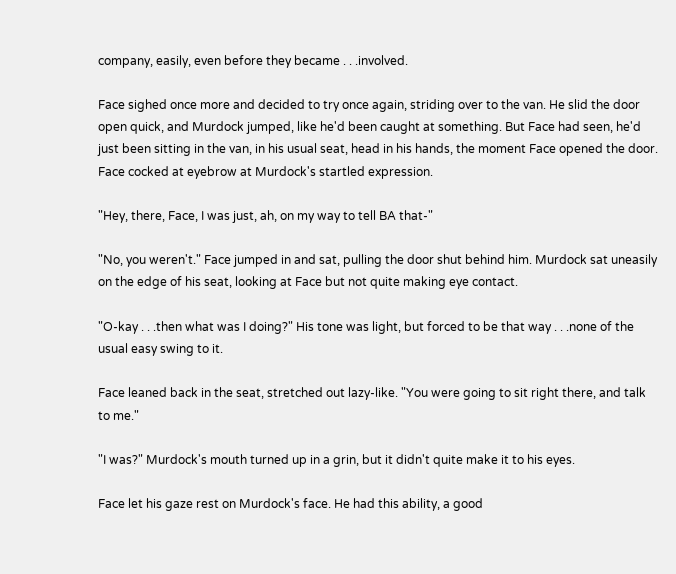company, easily, even before they became . . .involved.

Face sighed once more and decided to try once again, striding over to the van. He slid the door open quick, and Murdock jumped, like he'd been caught at something. But Face had seen, he'd just been sitting in the van, in his usual seat, head in his hands, the moment Face opened the door. Face cocked at eyebrow at Murdock's startled expression.

"Hey, there, Face, I was just, ah, on my way to tell BA that-"

"No, you weren't." Face jumped in and sat, pulling the door shut behind him. Murdock sat uneasily on the edge of his seat, looking at Face but not quite making eye contact.

"O-kay . . .then what was I doing?" His tone was light, but forced to be that way . . .none of the usual easy swing to it.

Face leaned back in the seat, stretched out lazy-like. "You were going to sit right there, and talk to me."

"I was?" Murdock's mouth turned up in a grin, but it didn't quite make it to his eyes.

Face let his gaze rest on Murdock's face. He had this ability, a good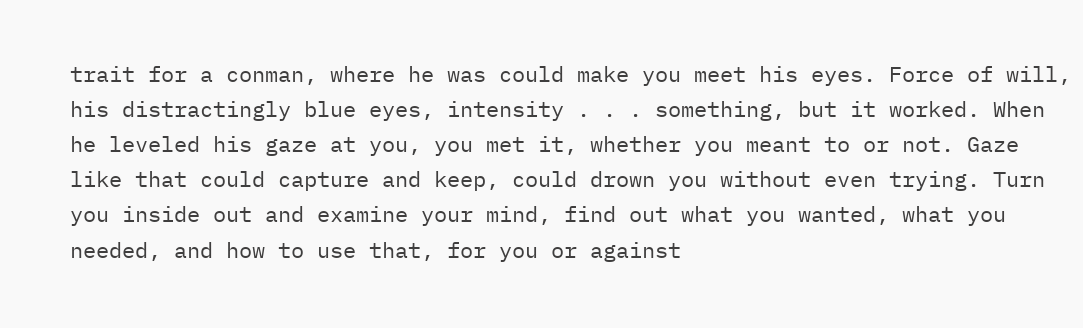trait for a conman, where he was could make you meet his eyes. Force of will, his distractingly blue eyes, intensity . . . something, but it worked. When he leveled his gaze at you, you met it, whether you meant to or not. Gaze like that could capture and keep, could drown you without even trying. Turn you inside out and examine your mind, find out what you wanted, what you needed, and how to use that, for you or against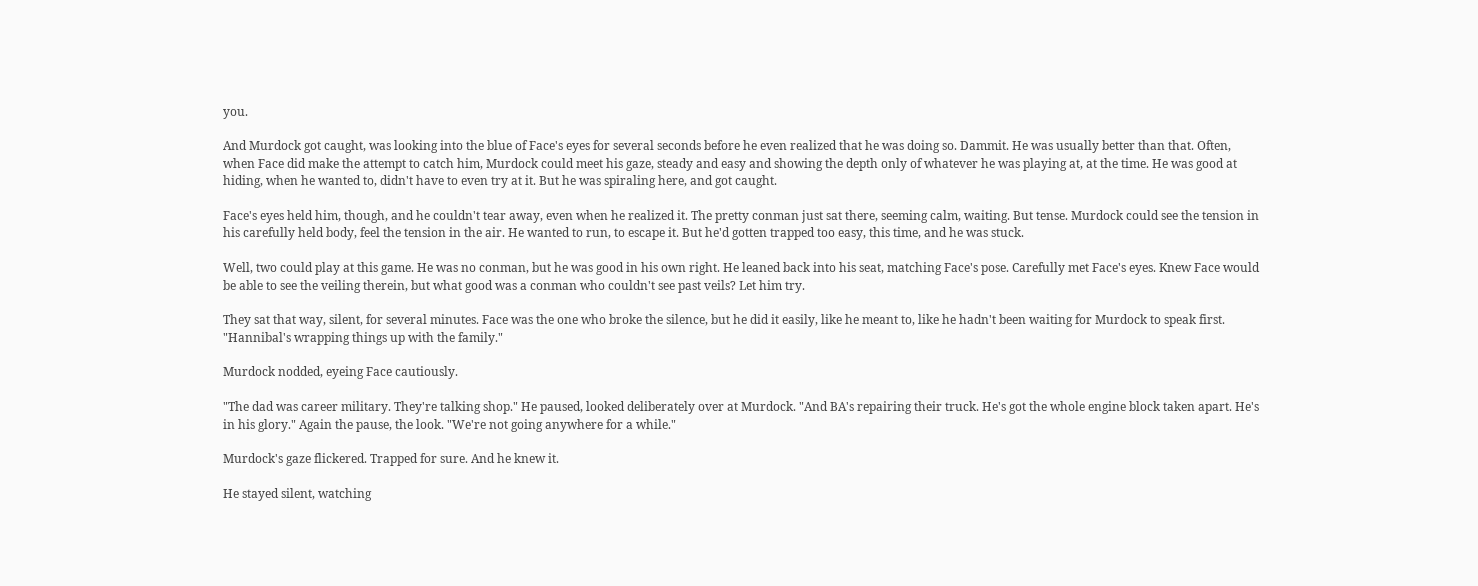you.

And Murdock got caught, was looking into the blue of Face's eyes for several seconds before he even realized that he was doing so. Dammit. He was usually better than that. Often, when Face did make the attempt to catch him, Murdock could meet his gaze, steady and easy and showing the depth only of whatever he was playing at, at the time. He was good at hiding, when he wanted to, didn't have to even try at it. But he was spiraling here, and got caught.

Face's eyes held him, though, and he couldn't tear away, even when he realized it. The pretty conman just sat there, seeming calm, waiting. But tense. Murdock could see the tension in his carefully held body, feel the tension in the air. He wanted to run, to escape it. But he'd gotten trapped too easy, this time, and he was stuck.

Well, two could play at this game. He was no conman, but he was good in his own right. He leaned back into his seat, matching Face's pose. Carefully met Face's eyes. Knew Face would be able to see the veiling therein, but what good was a conman who couldn't see past veils? Let him try.

They sat that way, silent, for several minutes. Face was the one who broke the silence, but he did it easily, like he meant to, like he hadn't been waiting for Murdock to speak first. "Hannibal's wrapping things up with the family."

Murdock nodded, eyeing Face cautiously.

"The dad was career military. They're talking shop." He paused, looked deliberately over at Murdock. "And BA's repairing their truck. He's got the whole engine block taken apart. He's in his glory." Again the pause, the look. "We're not going anywhere for a while."

Murdock's gaze flickered. Trapped for sure. And he knew it.

He stayed silent, watching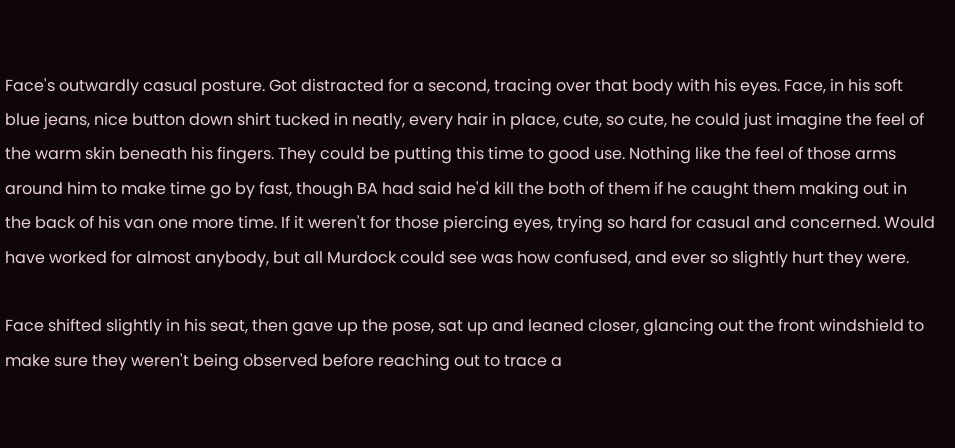Face's outwardly casual posture. Got distracted for a second, tracing over that body with his eyes. Face, in his soft blue jeans, nice button down shirt tucked in neatly, every hair in place, cute, so cute, he could just imagine the feel of the warm skin beneath his fingers. They could be putting this time to good use. Nothing like the feel of those arms around him to make time go by fast, though BA had said he'd kill the both of them if he caught them making out in the back of his van one more time. If it weren't for those piercing eyes, trying so hard for casual and concerned. Would have worked for almost anybody, but all Murdock could see was how confused, and ever so slightly hurt they were.

Face shifted slightly in his seat, then gave up the pose, sat up and leaned closer, glancing out the front windshield to make sure they weren't being observed before reaching out to trace a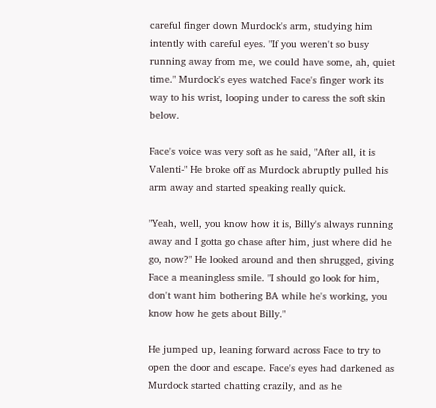careful finger down Murdock's arm, studying him intently with careful eyes. "If you weren't so busy running away from me, we could have some, ah, quiet time." Murdock's eyes watched Face's finger work its way to his wrist, looping under to caress the soft skin below.

Face's voice was very soft as he said, "After all, it is Valenti-" He broke off as Murdock abruptly pulled his arm away and started speaking really quick.

"Yeah, well, you know how it is, Billy's always running away and I gotta go chase after him, just where did he go, now?" He looked around and then shrugged, giving Face a meaningless smile. "I should go look for him, don't want him bothering BA while he's working, you know how he gets about Billy."

He jumped up, leaning forward across Face to try to open the door and escape. Face's eyes had darkened as Murdock started chatting crazily, and as he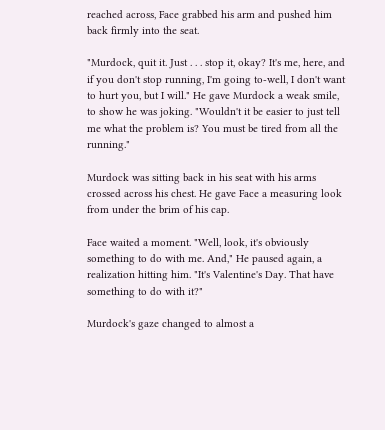reached across, Face grabbed his arm and pushed him back firmly into the seat.

"Murdock, quit it. Just . . . stop it, okay? It's me, here, and if you don't stop running, I'm going to-well, I don't want to hurt you, but I will." He gave Murdock a weak smile, to show he was joking. "Wouldn't it be easier to just tell me what the problem is? You must be tired from all the running."

Murdock was sitting back in his seat with his arms crossed across his chest. He gave Face a measuring look from under the brim of his cap.

Face waited a moment. "Well, look, it's obviously something to do with me. And," He paused again, a realization hitting him. "It's Valentine's Day. That have something to do with it?"

Murdock's gaze changed to almost a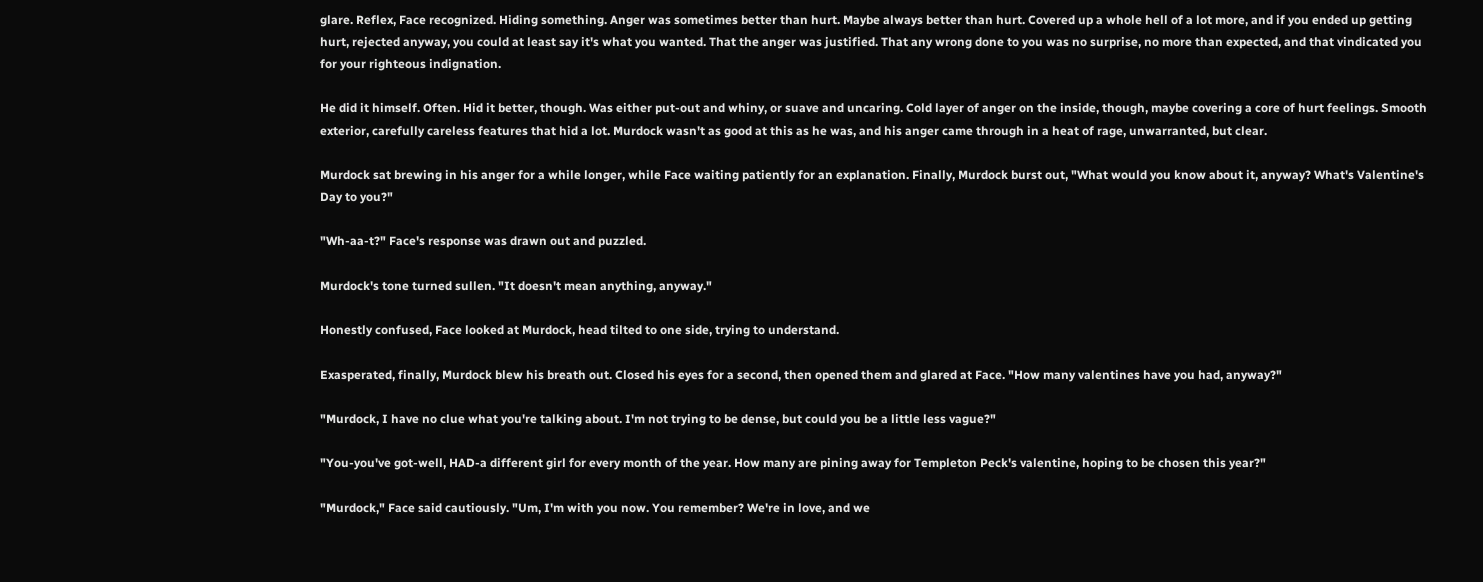glare. Reflex, Face recognized. Hiding something. Anger was sometimes better than hurt. Maybe always better than hurt. Covered up a whole hell of a lot more, and if you ended up getting hurt, rejected anyway, you could at least say it's what you wanted. That the anger was justified. That any wrong done to you was no surprise, no more than expected, and that vindicated you for your righteous indignation.

He did it himself. Often. Hid it better, though. Was either put-out and whiny, or suave and uncaring. Cold layer of anger on the inside, though, maybe covering a core of hurt feelings. Smooth exterior, carefully careless features that hid a lot. Murdock wasn't as good at this as he was, and his anger came through in a heat of rage, unwarranted, but clear.

Murdock sat brewing in his anger for a while longer, while Face waiting patiently for an explanation. Finally, Murdock burst out, "What would you know about it, anyway? What's Valentine's Day to you?"

"Wh-aa-t?" Face's response was drawn out and puzzled.

Murdock's tone turned sullen. "It doesn't mean anything, anyway."

Honestly confused, Face looked at Murdock, head tilted to one side, trying to understand.

Exasperated, finally, Murdock blew his breath out. Closed his eyes for a second, then opened them and glared at Face. "How many valentines have you had, anyway?"

"Murdock, I have no clue what you're talking about. I'm not trying to be dense, but could you be a little less vague?"

"You-you've got-well, HAD-a different girl for every month of the year. How many are pining away for Templeton Peck's valentine, hoping to be chosen this year?"

"Murdock," Face said cautiously. "Um, I'm with you now. You remember? We're in love, and we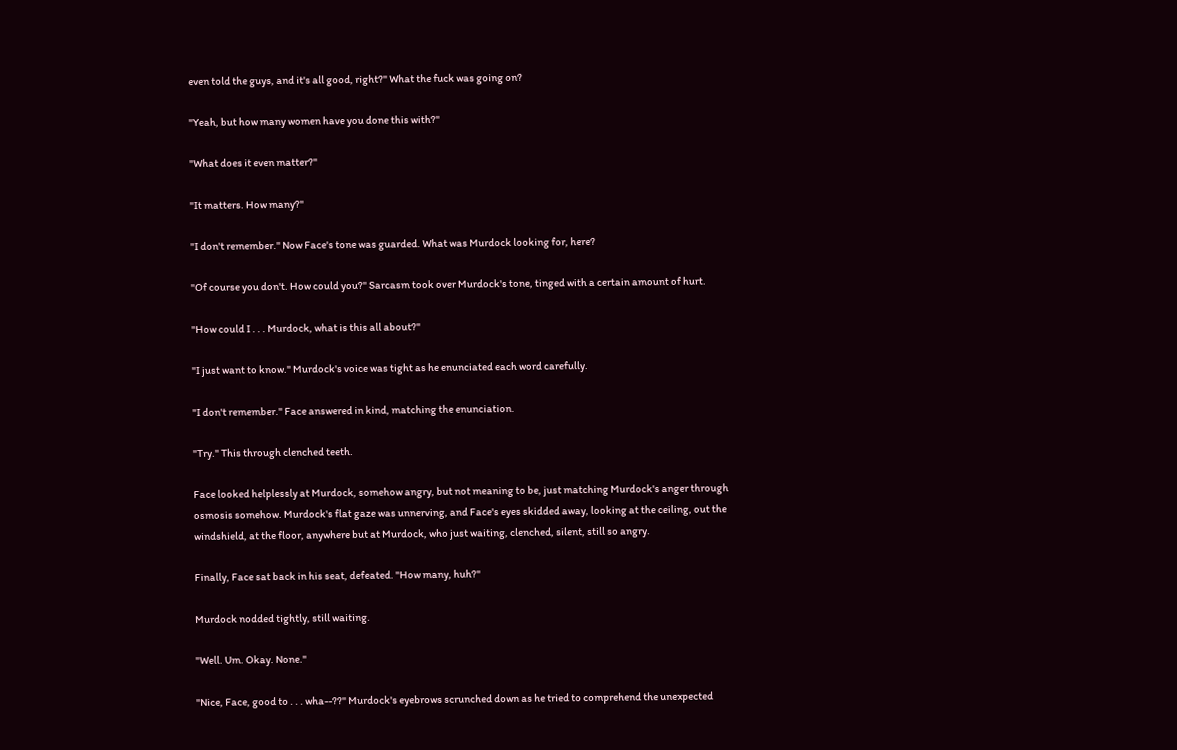even told the guys, and it's all good, right?" What the fuck was going on?

"Yeah, but how many women have you done this with?"

"What does it even matter?"

"It matters. How many?"

"I don't remember." Now Face's tone was guarded. What was Murdock looking for, here?

"Of course you don't. How could you?" Sarcasm took over Murdock's tone, tinged with a certain amount of hurt.

"How could I . . . Murdock, what is this all about?"

"I just want to know." Murdock's voice was tight as he enunciated each word carefully.

"I don't remember." Face answered in kind, matching the enunciation.

"Try." This through clenched teeth.

Face looked helplessly at Murdock, somehow angry, but not meaning to be, just matching Murdock's anger through osmosis somehow. Murdock's flat gaze was unnerving, and Face's eyes skidded away, looking at the ceiling, out the windshield, at the floor, anywhere but at Murdock, who just waiting, clenched, silent, still so angry.

Finally, Face sat back in his seat, defeated. "How many, huh?"

Murdock nodded tightly, still waiting.

"Well. Um. Okay. None."

"Nice, Face, good to . . . wha--??" Murdock's eyebrows scrunched down as he tried to comprehend the unexpected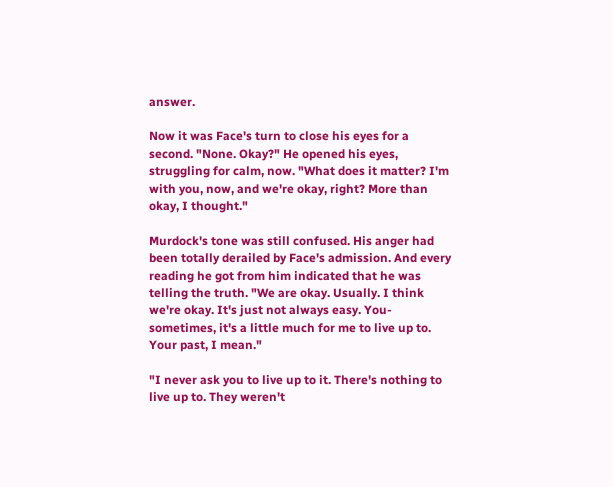answer.

Now it was Face's turn to close his eyes for a second. "None. Okay?" He opened his eyes, struggling for calm, now. "What does it matter? I'm with you, now, and we're okay, right? More than okay, I thought."

Murdock's tone was still confused. His anger had been totally derailed by Face's admission. And every reading he got from him indicated that he was telling the truth. "We are okay. Usually. I think we're okay. It's just not always easy. You-sometimes, it's a little much for me to live up to. Your past, I mean."

"I never ask you to live up to it. There's nothing to live up to. They weren't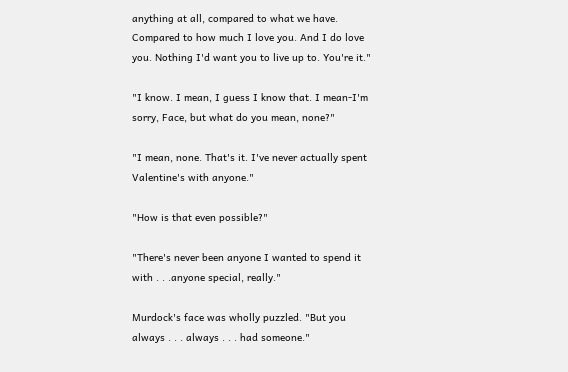anything at all, compared to what we have. Compared to how much I love you. And I do love you. Nothing I'd want you to live up to. You're it."

"I know. I mean, I guess I know that. I mean-I'm sorry, Face, but what do you mean, none?"

"I mean, none. That's it. I've never actually spent Valentine's with anyone."

"How is that even possible?"

"There's never been anyone I wanted to spend it with . . .anyone special, really."

Murdock's face was wholly puzzled. "But you always . . . always . . . had someone."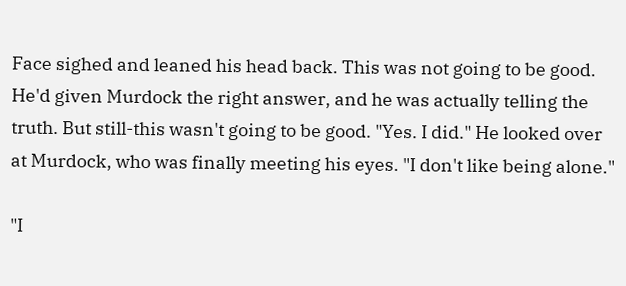Face sighed and leaned his head back. This was not going to be good. He'd given Murdock the right answer, and he was actually telling the truth. But still-this wasn't going to be good. "Yes. I did." He looked over at Murdock, who was finally meeting his eyes. "I don't like being alone."

"I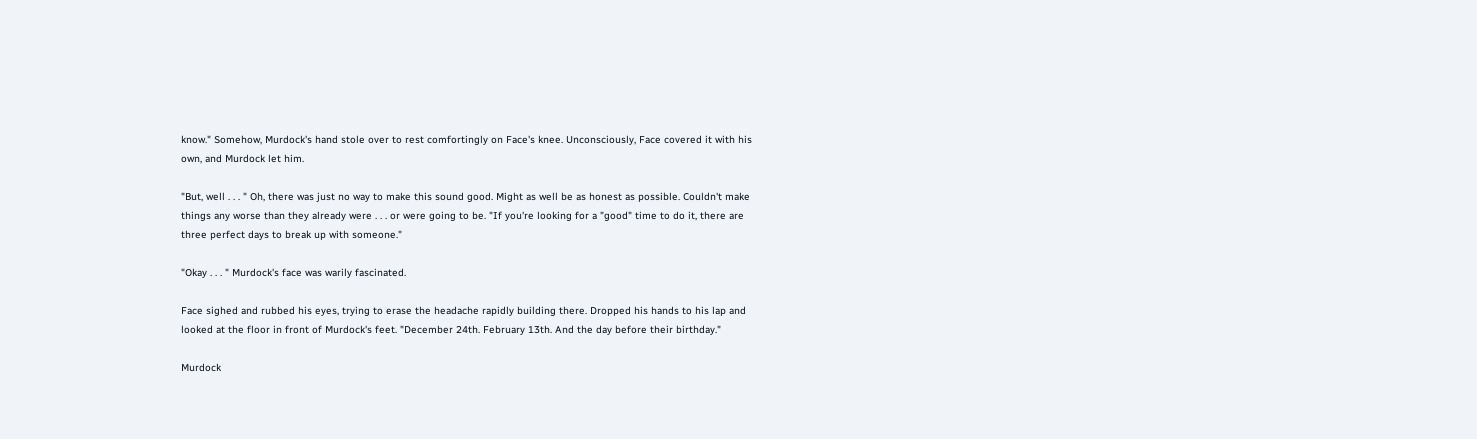know." Somehow, Murdock's hand stole over to rest comfortingly on Face's knee. Unconsciously, Face covered it with his own, and Murdock let him.

"But, well . . . " Oh, there was just no way to make this sound good. Might as well be as honest as possible. Couldn't make things any worse than they already were . . . or were going to be. "If you're looking for a "good" time to do it, there are three perfect days to break up with someone."

"Okay . . . " Murdock's face was warily fascinated.

Face sighed and rubbed his eyes, trying to erase the headache rapidly building there. Dropped his hands to his lap and looked at the floor in front of Murdock's feet. "December 24th. February 13th. And the day before their birthday."

Murdock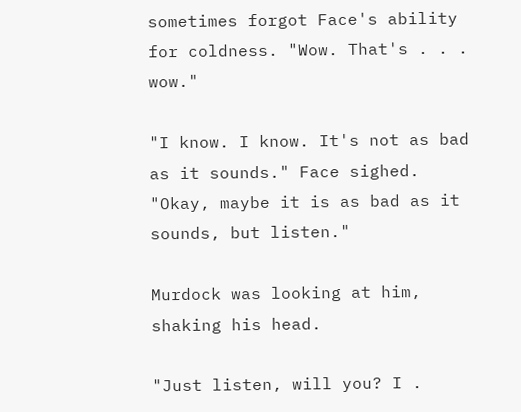sometimes forgot Face's ability for coldness. "Wow. That's . . . wow."

"I know. I know. It's not as bad as it sounds." Face sighed. "Okay, maybe it is as bad as it sounds, but listen."

Murdock was looking at him, shaking his head.

"Just listen, will you? I .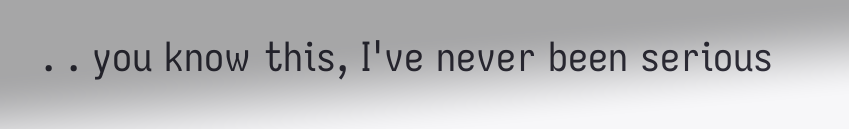. . you know this, I've never been serious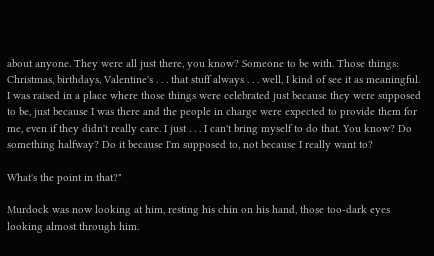about anyone. They were all just there, you know? Someone to be with. Those things: Christmas, birthdays, Valentine's . . . that stuff always . . . well, I kind of see it as meaningful. I was raised in a place where those things were celebrated just because they were supposed to be, just because I was there and the people in charge were expected to provide them for me, even if they didn't really care. I just . . . I can't bring myself to do that. You know? Do something halfway? Do it because I'm supposed to, not because I really want to?

What's the point in that?"

Murdock was now looking at him, resting his chin on his hand, those too-dark eyes looking almost through him.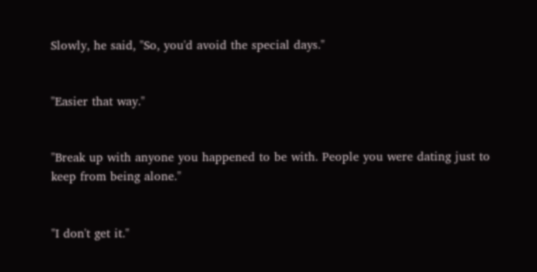Slowly, he said, "So, you'd avoid the special days."


"Easier that way."


"Break up with anyone you happened to be with. People you were dating just to keep from being alone."


"I don't get it."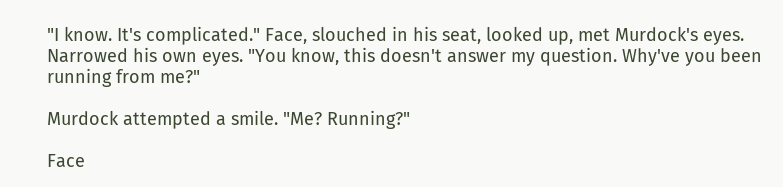"I know. It's complicated." Face, slouched in his seat, looked up, met Murdock's eyes. Narrowed his own eyes. "You know, this doesn't answer my question. Why've you been running from me?"

Murdock attempted a smile. "Me? Running?"

Face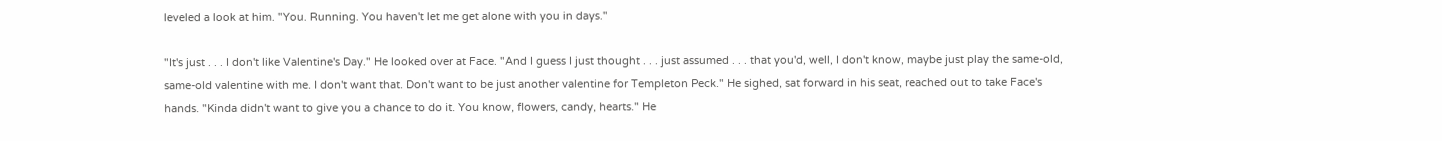leveled a look at him. "You. Running. You haven't let me get alone with you in days."

"It's just . . . I don't like Valentine's Day." He looked over at Face. "And I guess I just thought . . . just assumed . . . that you'd, well, I don't know, maybe just play the same-old, same-old valentine with me. I don't want that. Don't want to be just another valentine for Templeton Peck." He sighed, sat forward in his seat, reached out to take Face's hands. "Kinda didn't want to give you a chance to do it. You know, flowers, candy, hearts." He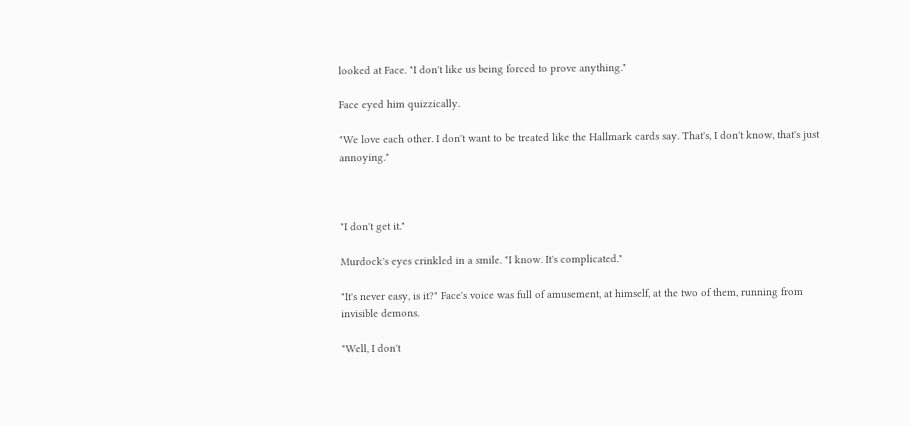looked at Face. "I don't like us being forced to prove anything."

Face eyed him quizzically.

"We love each other. I don't want to be treated like the Hallmark cards say. That's, I don't know, that's just annoying."



"I don't get it."

Murdock's eyes crinkled in a smile. "I know. It's complicated."

"It's never easy, is it?" Face's voice was full of amusement, at himself, at the two of them, running from invisible demons.

"Well, I don't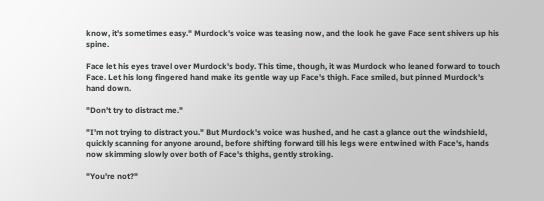know, it's sometimes easy." Murdock's voice was teasing now, and the look he gave Face sent shivers up his spine.

Face let his eyes travel over Murdock's body. This time, though, it was Murdock who leaned forward to touch Face. Let his long fingered hand make its gentle way up Face's thigh. Face smiled, but pinned Murdock's hand down.

"Don't try to distract me."

"I'm not trying to distract you." But Murdock's voice was hushed, and he cast a glance out the windshield, quickly scanning for anyone around, before shifting forward till his legs were entwined with Face's, hands now skimming slowly over both of Face's thighs, gently stroking.

"You're not?"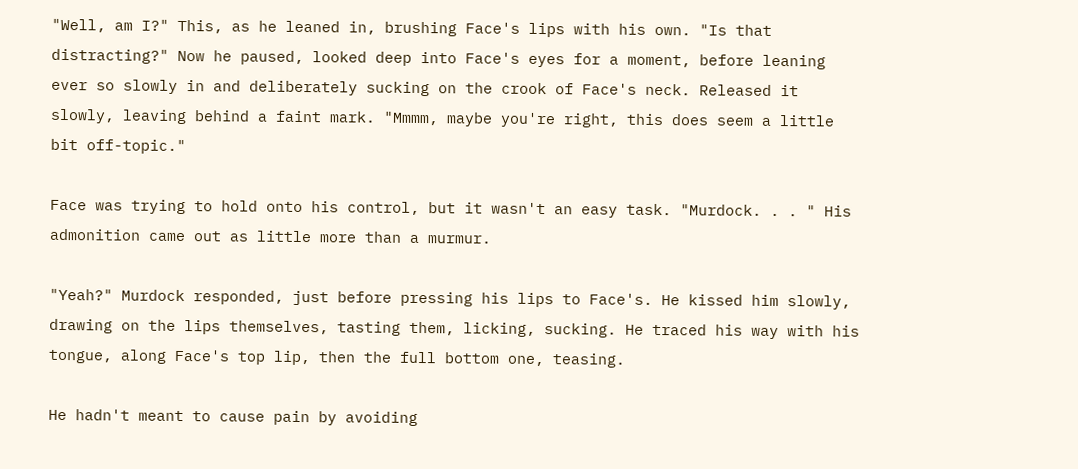"Well, am I?" This, as he leaned in, brushing Face's lips with his own. "Is that distracting?" Now he paused, looked deep into Face's eyes for a moment, before leaning ever so slowly in and deliberately sucking on the crook of Face's neck. Released it slowly, leaving behind a faint mark. "Mmmm, maybe you're right, this does seem a little bit off-topic."

Face was trying to hold onto his control, but it wasn't an easy task. "Murdock. . . " His admonition came out as little more than a murmur.

"Yeah?" Murdock responded, just before pressing his lips to Face's. He kissed him slowly, drawing on the lips themselves, tasting them, licking, sucking. He traced his way with his tongue, along Face's top lip, then the full bottom one, teasing.

He hadn't meant to cause pain by avoiding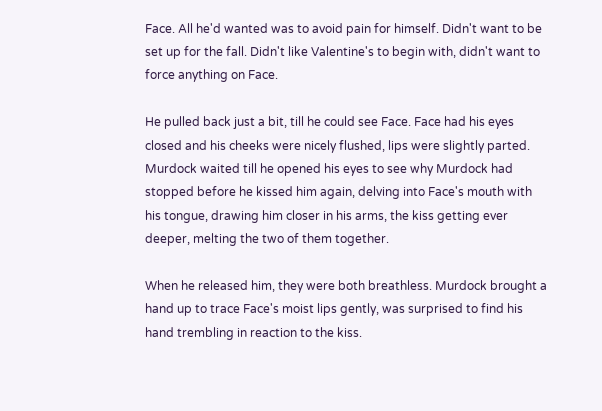Face. All he'd wanted was to avoid pain for himself. Didn't want to be set up for the fall. Didn't like Valentine's to begin with, didn't want to force anything on Face.

He pulled back just a bit, till he could see Face. Face had his eyes closed and his cheeks were nicely flushed, lips were slightly parted. Murdock waited till he opened his eyes to see why Murdock had stopped before he kissed him again, delving into Face's mouth with his tongue, drawing him closer in his arms, the kiss getting ever deeper, melting the two of them together.

When he released him, they were both breathless. Murdock brought a hand up to trace Face's moist lips gently, was surprised to find his hand trembling in reaction to the kiss.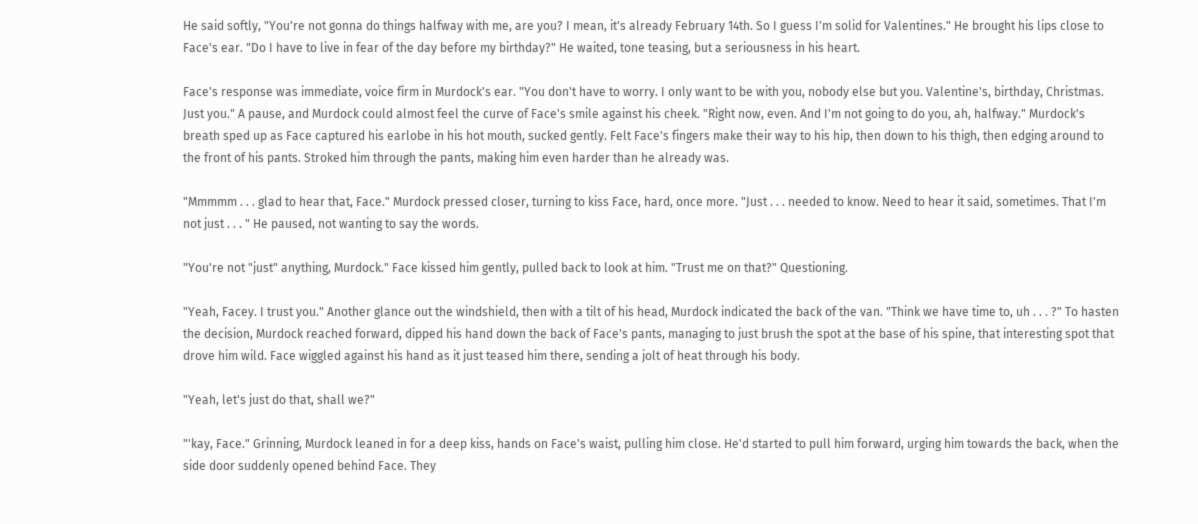He said softly, "You're not gonna do things halfway with me, are you? I mean, it's already February 14th. So I guess I'm solid for Valentines." He brought his lips close to Face's ear. "Do I have to live in fear of the day before my birthday?" He waited, tone teasing, but a seriousness in his heart.

Face's response was immediate, voice firm in Murdock's ear. "You don't have to worry. I only want to be with you, nobody else but you. Valentine's, birthday, Christmas. Just you." A pause, and Murdock could almost feel the curve of Face's smile against his cheek. "Right now, even. And I'm not going to do you, ah, halfway." Murdock's breath sped up as Face captured his earlobe in his hot mouth, sucked gently. Felt Face's fingers make their way to his hip, then down to his thigh, then edging around to the front of his pants. Stroked him through the pants, making him even harder than he already was.

"Mmmmm . . . glad to hear that, Face." Murdock pressed closer, turning to kiss Face, hard, once more. "Just . . . needed to know. Need to hear it said, sometimes. That I'm not just . . . " He paused, not wanting to say the words.

"You're not "just" anything, Murdock." Face kissed him gently, pulled back to look at him. "Trust me on that?" Questioning.

"Yeah, Facey. I trust you." Another glance out the windshield, then with a tilt of his head, Murdock indicated the back of the van. "Think we have time to, uh . . . ?" To hasten the decision, Murdock reached forward, dipped his hand down the back of Face's pants, managing to just brush the spot at the base of his spine, that interesting spot that drove him wild. Face wiggled against his hand as it just teased him there, sending a jolt of heat through his body.

"Yeah, let's just do that, shall we?"

"'kay, Face." Grinning, Murdock leaned in for a deep kiss, hands on Face's waist, pulling him close. He'd started to pull him forward, urging him towards the back, when the side door suddenly opened behind Face. They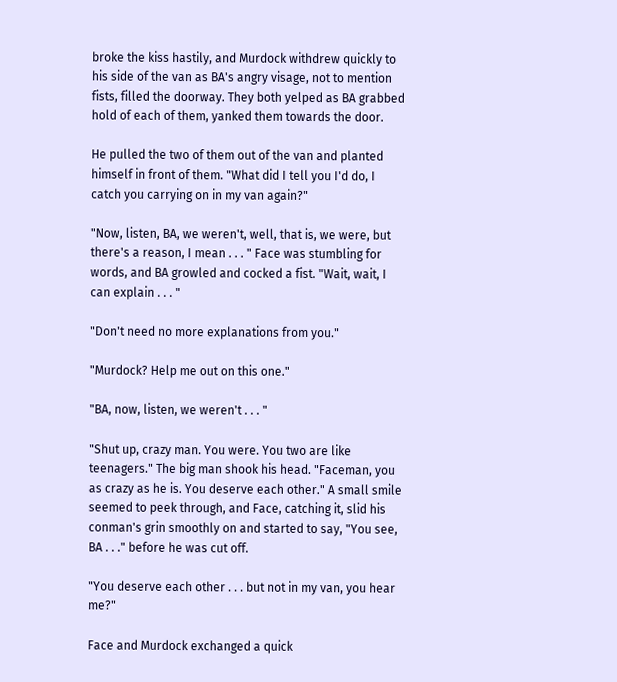broke the kiss hastily, and Murdock withdrew quickly to his side of the van as BA's angry visage, not to mention fists, filled the doorway. They both yelped as BA grabbed hold of each of them, yanked them towards the door.

He pulled the two of them out of the van and planted himself in front of them. "What did I tell you I'd do, I catch you carrying on in my van again?"

"Now, listen, BA, we weren't, well, that is, we were, but there's a reason, I mean . . . " Face was stumbling for words, and BA growled and cocked a fist. "Wait, wait, I can explain . . . "

"Don't need no more explanations from you."

"Murdock? Help me out on this one."

"BA, now, listen, we weren't . . . "

"Shut up, crazy man. You were. You two are like teenagers." The big man shook his head. "Faceman, you as crazy as he is. You deserve each other." A small smile seemed to peek through, and Face, catching it, slid his conman's grin smoothly on and started to say, "You see, BA . . ." before he was cut off.

"You deserve each other . . . but not in my van, you hear me?"

Face and Murdock exchanged a quick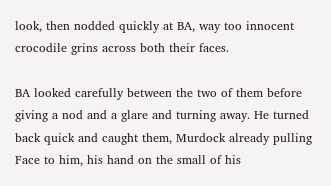look, then nodded quickly at BA, way too innocent crocodile grins across both their faces.

BA looked carefully between the two of them before giving a nod and a glare and turning away. He turned back quick and caught them, Murdock already pulling Face to him, his hand on the small of his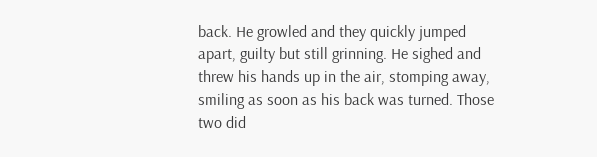back. He growled and they quickly jumped apart, guilty but still grinning. He sighed and threw his hands up in the air, stomping away, smiling as soon as his back was turned. Those two did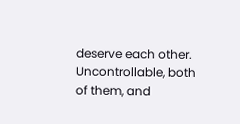deserve each other. Uncontrollable, both of them, and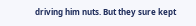driving him nuts. But they sure kept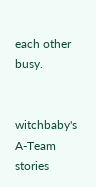each other busy.


witchbaby's A-Team stories